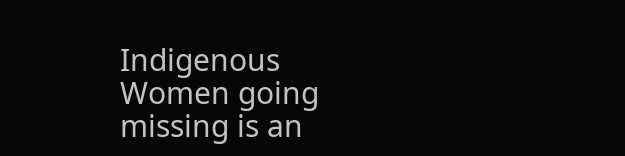Indigenous Women going missing is an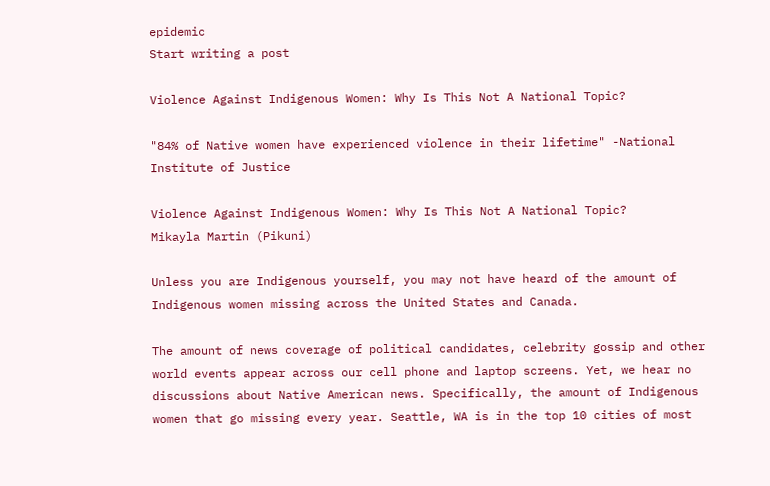epidemic
Start writing a post

Violence Against Indigenous Women: Why Is This Not A National Topic?

"84% of Native women have experienced violence in their lifetime" -National Institute of Justice

Violence Against Indigenous Women: Why Is This Not A National Topic?
Mikayla Martin (Pikuni)

Unless you are Indigenous yourself, you may not have heard of the amount of Indigenous women missing across the United States and Canada.

The amount of news coverage of political candidates, celebrity gossip and other world events appear across our cell phone and laptop screens. Yet, we hear no discussions about Native American news. Specifically, the amount of Indigenous women that go missing every year. Seattle, WA is in the top 10 cities of most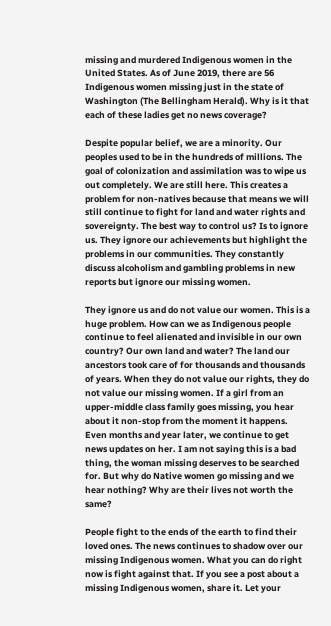missing and murdered Indigenous women in the United States. As of June 2019, there are 56 Indigenous women missing just in the state of Washington (The Bellingham Herald). Why is it that each of these ladies get no news coverage?

Despite popular belief, we are a minority. Our peoples used to be in the hundreds of millions. The goal of colonization and assimilation was to wipe us out completely. We are still here. This creates a problem for non-natives because that means we will still continue to fight for land and water rights and sovereignty. The best way to control us? Is to ignore us. They ignore our achievements but highlight the problems in our communities. They constantly discuss alcoholism and gambling problems in new reports but ignore our missing women.

They ignore us and do not value our women. This is a huge problem. How can we as Indigenous people continue to feel alienated and invisible in our own country? Our own land and water? The land our ancestors took care of for thousands and thousands of years. When they do not value our rights, they do not value our missing women. If a girl from an upper-middle class family goes missing, you hear about it non-stop from the moment it happens. Even months and year later, we continue to get news updates on her. I am not saying this is a bad thing, the woman missing deserves to be searched for. But why do Native women go missing and we hear nothing? Why are their lives not worth the same?

People fight to the ends of the earth to find their loved ones. The news continues to shadow over our missing Indigenous women. What you can do right now is fight against that. If you see a post about a missing Indigenous women, share it. Let your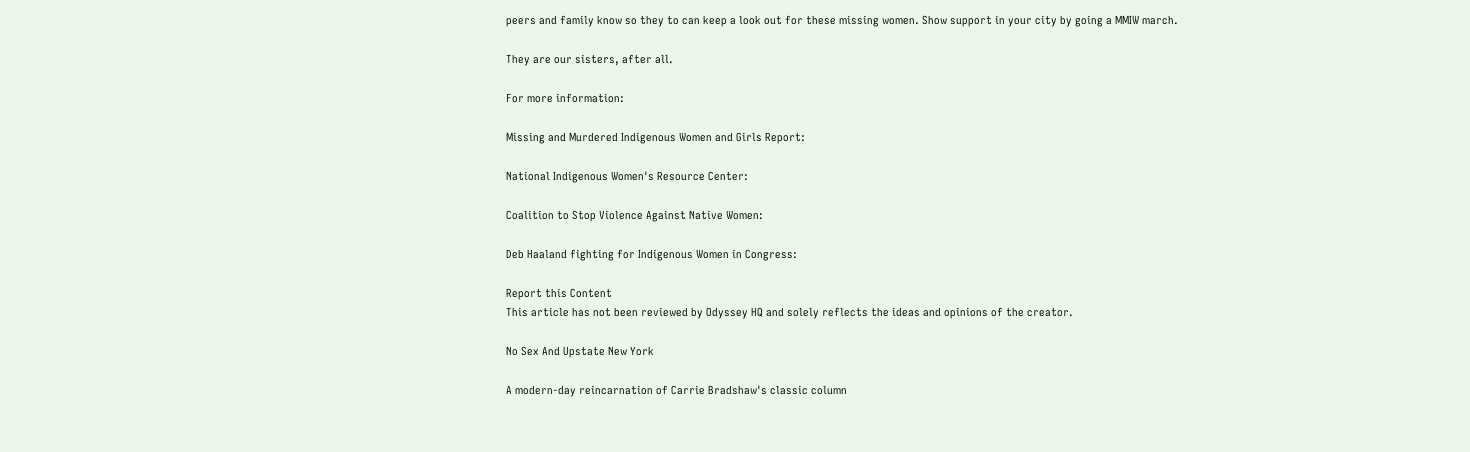peers and family know so they to can keep a look out for these missing women. Show support in your city by going a MMIW march.

They are our sisters, after all.

For more information:

Missing and Murdered Indigenous Women and Girls Report:

National Indigenous Women's Resource Center:

Coalition to Stop Violence Against Native Women:

Deb Haaland fighting for Indigenous Women in Congress:

Report this Content
This article has not been reviewed by Odyssey HQ and solely reflects the ideas and opinions of the creator.

No Sex And Upstate New York

A modern-day reincarnation of Carrie Bradshaw's classic column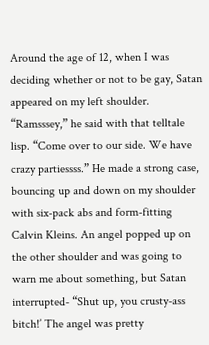Around the age of 12, when I was deciding whether or not to be gay, Satan appeared on my left shoulder. “Ramsssey,” he said with that telltale lisp. “Come over to our side. We have crazy partiessss.” He made a strong case, bouncing up and down on my shoulder with six-pack abs and form-fitting Calvin Kleins. An angel popped up on the other shoulder and was going to warn me about something, but Satan interrupted- “Shut up, you crusty-ass bitch!’ The angel was pretty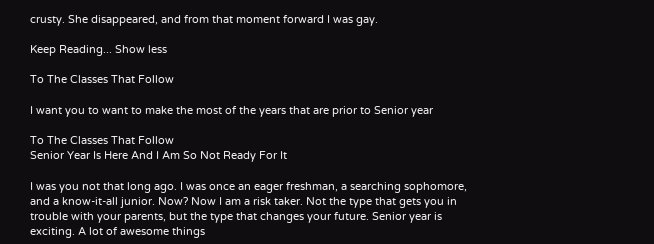crusty. She disappeared, and from that moment forward I was gay.

Keep Reading... Show less

To The Classes That Follow

I want you to want to make the most of the years that are prior to Senior year

To The Classes That Follow
Senior Year Is Here And I Am So Not Ready For It

I was you not that long ago. I was once an eager freshman, a searching sophomore, and a know-it-all junior. Now? Now I am a risk taker. Not the type that gets you in trouble with your parents, but the type that changes your future. Senior year is exciting. A lot of awesome things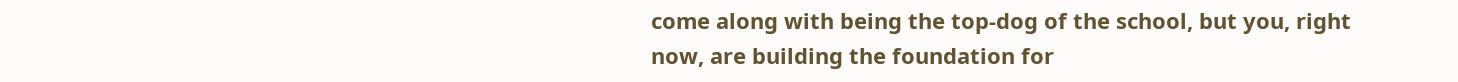come along with being the top-dog of the school, but you, right now, are building the foundation for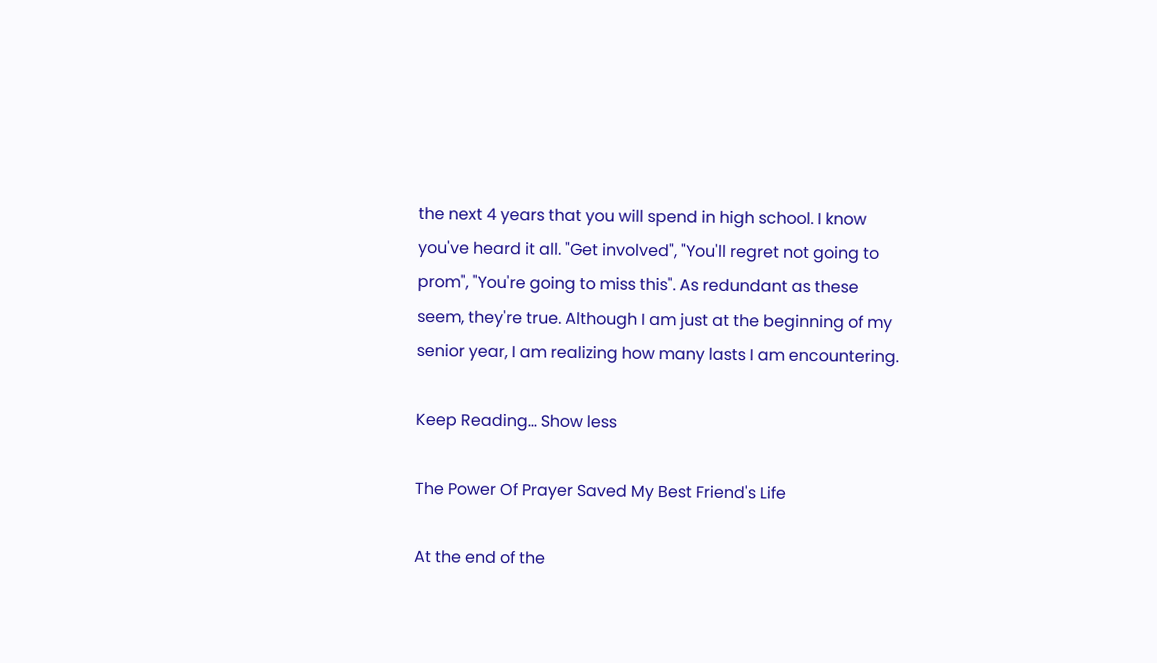the next 4 years that you will spend in high school. I know you've heard it all. "Get involved", "You'll regret not going to prom", "You're going to miss this". As redundant as these seem, they're true. Although I am just at the beginning of my senior year, I am realizing how many lasts I am encountering.

Keep Reading... Show less

The Power Of Prayer Saved My Best Friend's Life

At the end of the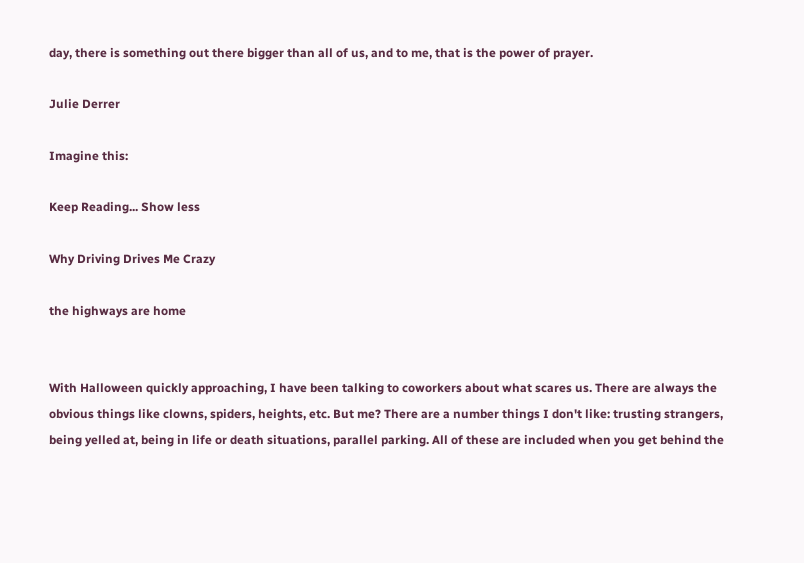day, there is something out there bigger than all of us, and to me, that is the power of prayer.

Julie Derrer

Imagine this:

Keep Reading... Show less

Why Driving Drives Me Crazy

the highways are home


With Halloween quickly approaching, I have been talking to coworkers about what scares us. There are always the obvious things like clowns, spiders, heights, etc. But me? There are a number things I don't like: trusting strangers, being yelled at, being in life or death situations, parallel parking. All of these are included when you get behind the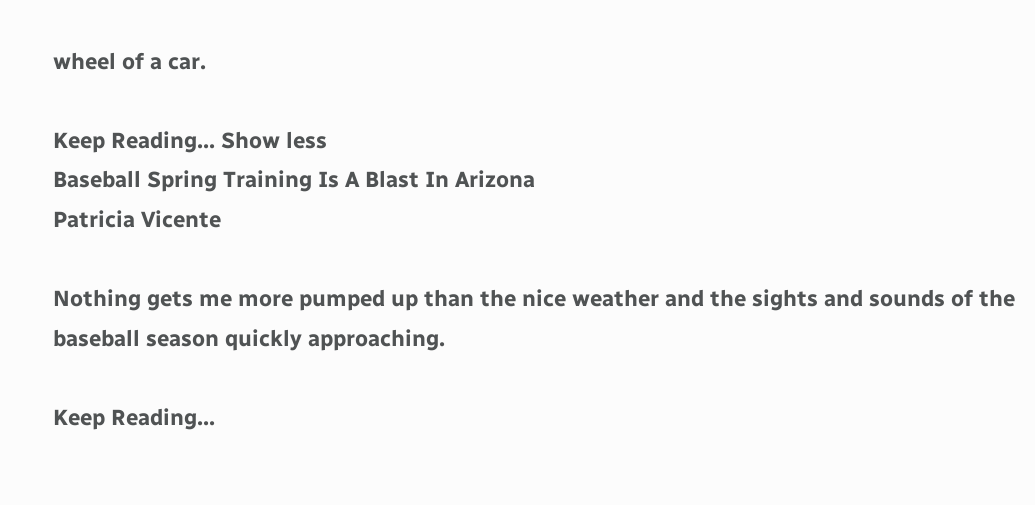wheel of a car.

Keep Reading... Show less
Baseball Spring Training Is A Blast In Arizona
Patricia Vicente

Nothing gets me more pumped up than the nice weather and the sights and sounds of the baseball season quickly approaching.

Keep Reading...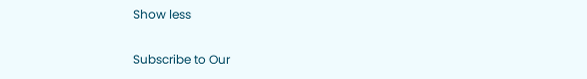Show less

Subscribe to Our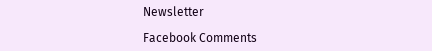Newsletter

Facebook Comments